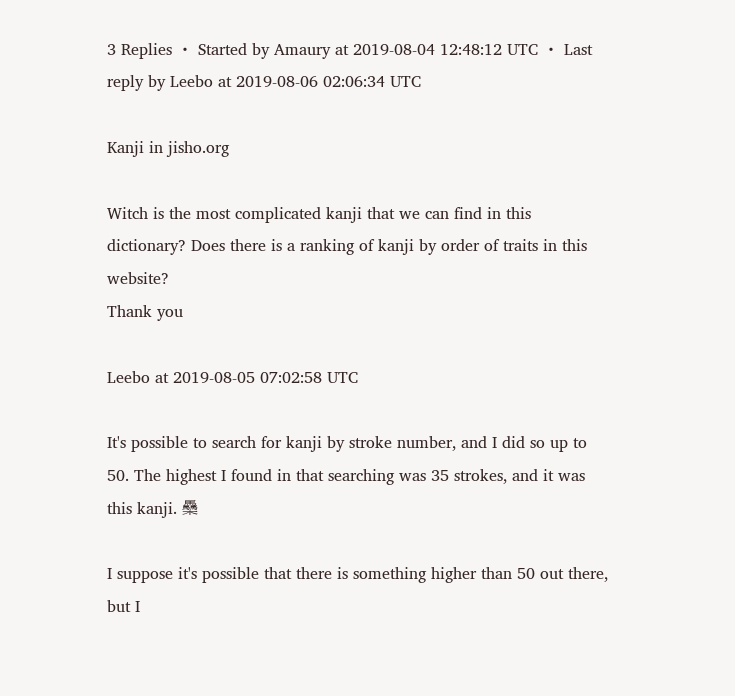3 Replies ・ Started by Amaury at 2019-08-04 12:48:12 UTC ・ Last reply by Leebo at 2019-08-06 02:06:34 UTC

Kanji in jisho.org

Witch is the most complicated kanji that we can find in this dictionary? Does there is a ranking of kanji by order of traits in this website?
Thank you

Leebo at 2019-08-05 07:02:58 UTC

It's possible to search for kanji by stroke number, and I did so up to 50. The highest I found in that searching was 35 strokes, and it was this kanji. 䯂

I suppose it's possible that there is something higher than 50 out there, but I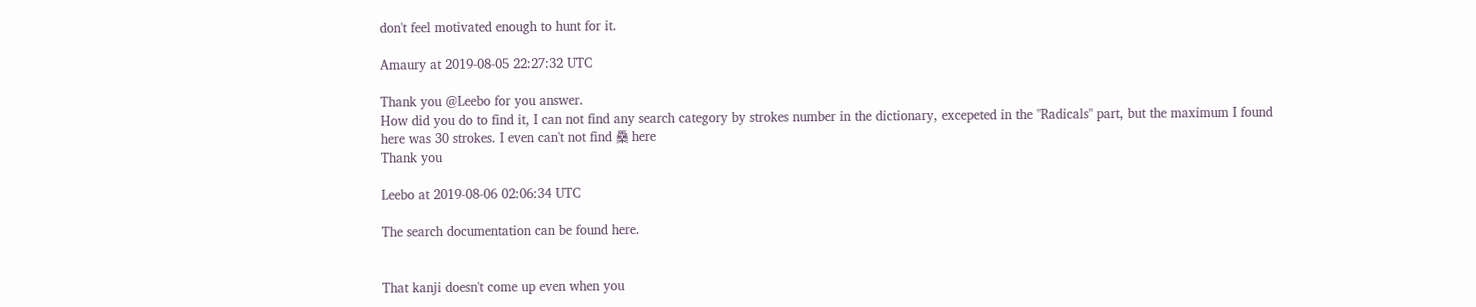don't feel motivated enough to hunt for it.

Amaury at 2019-08-05 22:27:32 UTC

Thank you @Leebo for you answer.
How did you do to find it, I can not find any search category by strokes number in the dictionary, excepeted in the "Radicals" part, but the maximum I found here was 30 strokes. I even can't not find 䯂 here
Thank you

Leebo at 2019-08-06 02:06:34 UTC

The search documentation can be found here.


That kanji doesn't come up even when you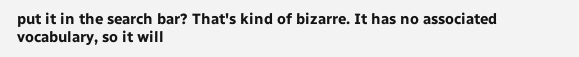put it in the search bar? That's kind of bizarre. It has no associated vocabulary, so it will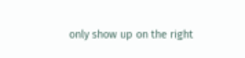only show up on the right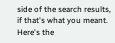side of the search results, if that's what you meant. Here's the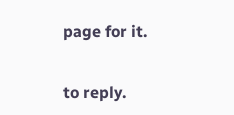page for it.


to reply.